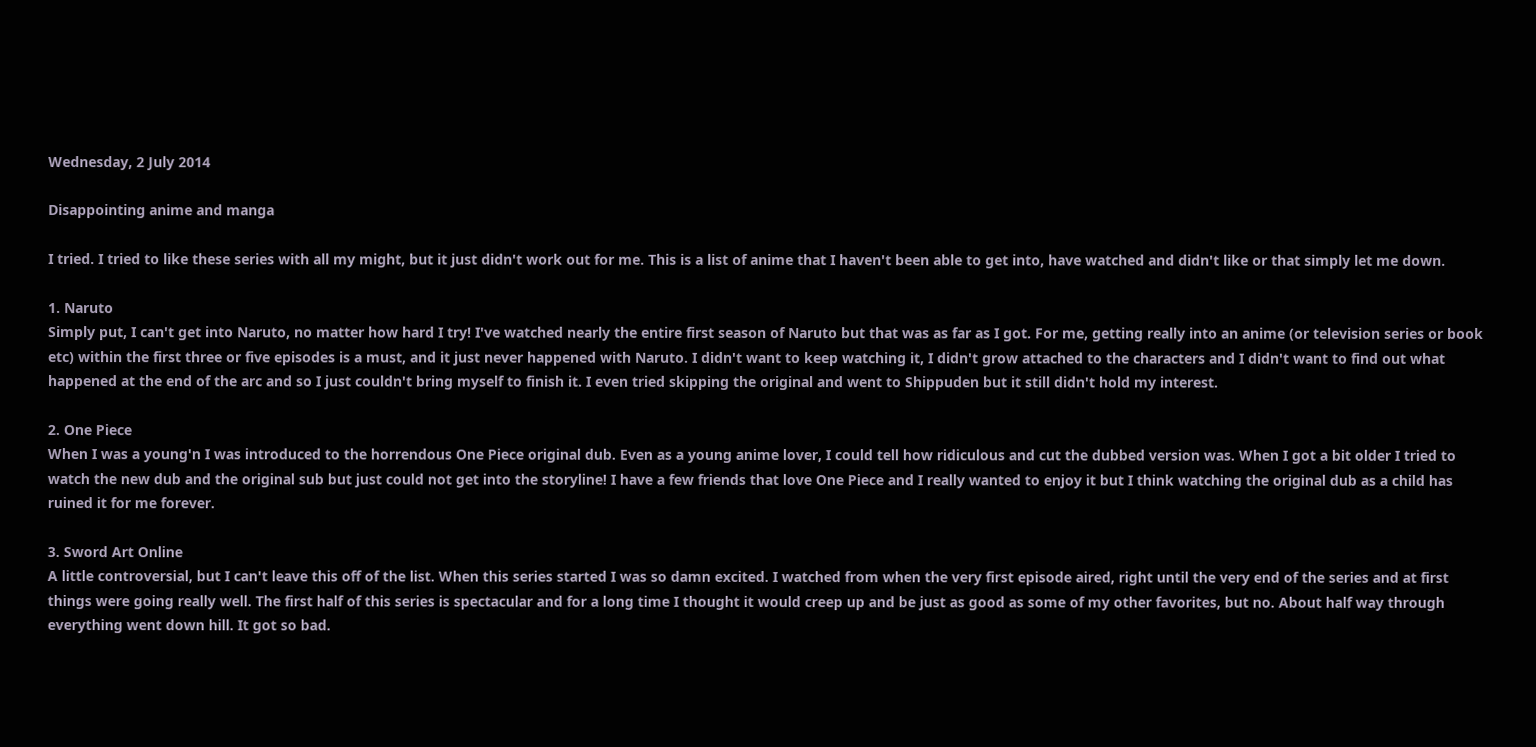Wednesday, 2 July 2014

Disappointing anime and manga

I tried. I tried to like these series with all my might, but it just didn't work out for me. This is a list of anime that I haven't been able to get into, have watched and didn't like or that simply let me down.

1. Naruto
Simply put, I can't get into Naruto, no matter how hard I try! I've watched nearly the entire first season of Naruto but that was as far as I got. For me, getting really into an anime (or television series or book etc) within the first three or five episodes is a must, and it just never happened with Naruto. I didn't want to keep watching it, I didn't grow attached to the characters and I didn't want to find out what happened at the end of the arc and so I just couldn't bring myself to finish it. I even tried skipping the original and went to Shippuden but it still didn't hold my interest.

2. One Piece
When I was a young'n I was introduced to the horrendous One Piece original dub. Even as a young anime lover, I could tell how ridiculous and cut the dubbed version was. When I got a bit older I tried to watch the new dub and the original sub but just could not get into the storyline! I have a few friends that love One Piece and I really wanted to enjoy it but I think watching the original dub as a child has ruined it for me forever.

3. Sword Art Online
A little controversial, but I can't leave this off of the list. When this series started I was so damn excited. I watched from when the very first episode aired, right until the very end of the series and at first things were going really well. The first half of this series is spectacular and for a long time I thought it would creep up and be just as good as some of my other favorites, but no. About half way through everything went down hill. It got so bad.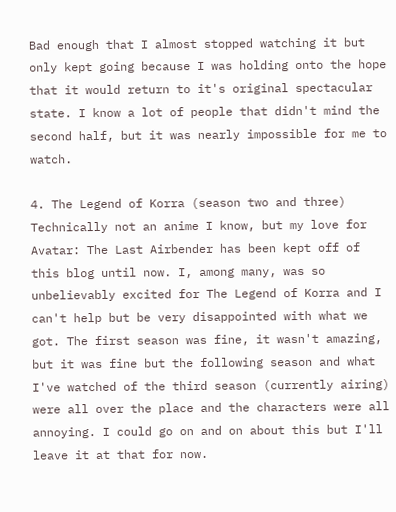Bad enough that I almost stopped watching it but only kept going because I was holding onto the hope that it would return to it's original spectacular state. I know a lot of people that didn't mind the second half, but it was nearly impossible for me to watch.

4. The Legend of Korra (season two and three)
Technically not an anime I know, but my love for Avatar: The Last Airbender has been kept off of this blog until now. I, among many, was so unbelievably excited for The Legend of Korra and I can't help but be very disappointed with what we got. The first season was fine, it wasn't amazing, but it was fine but the following season and what I've watched of the third season (currently airing) were all over the place and the characters were all annoying. I could go on and on about this but I'll leave it at that for now.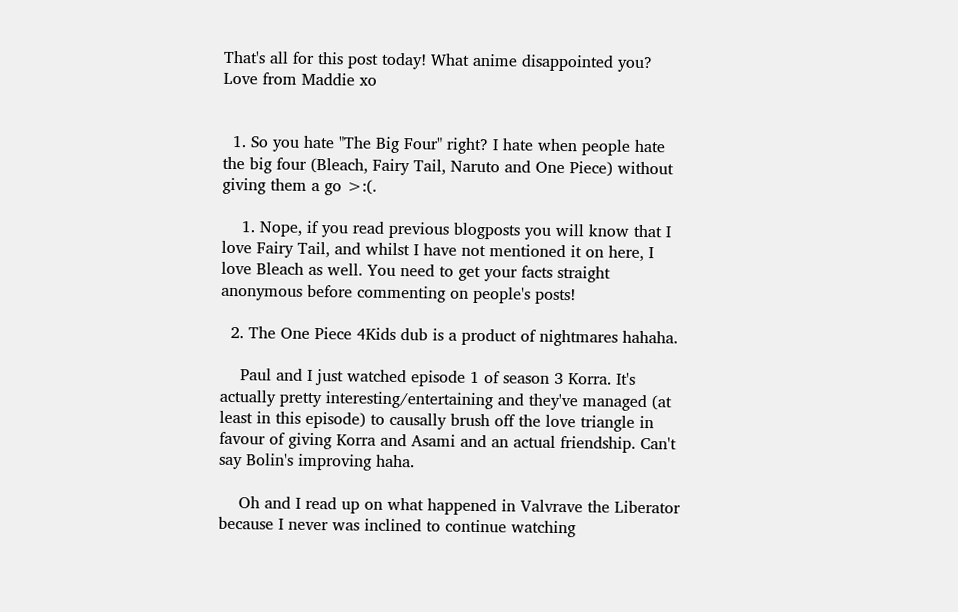That's all for this post today! What anime disappointed you?
Love from Maddie xo


  1. So you hate "The Big Four" right? I hate when people hate the big four (Bleach, Fairy Tail, Naruto and One Piece) without giving them a go >:(.

    1. Nope, if you read previous blogposts you will know that I love Fairy Tail, and whilst I have not mentioned it on here, I love Bleach as well. You need to get your facts straight anonymous before commenting on people's posts!

  2. The One Piece 4Kids dub is a product of nightmares hahaha.

    Paul and I just watched episode 1 of season 3 Korra. It's actually pretty interesting/entertaining and they've managed (at least in this episode) to causally brush off the love triangle in favour of giving Korra and Asami and an actual friendship. Can't say Bolin's improving haha.

    Oh and I read up on what happened in Valvrave the Liberator because I never was inclined to continue watching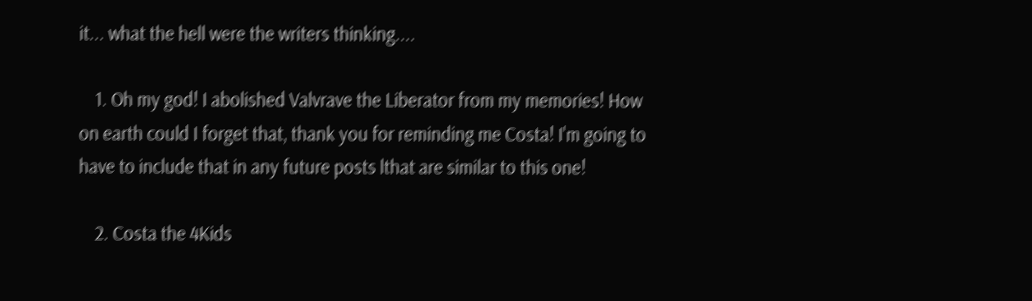it... what the hell were the writers thinking....

    1. Oh my god! I abolished Valvrave the Liberator from my memories! How on earth could I forget that, thank you for reminding me Costa! I'm going to have to include that in any future posts lthat are similar to this one!

    2. Costa the 4Kids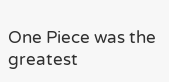One Piece was the greatest